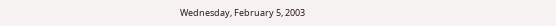Wednesday, February 5, 2003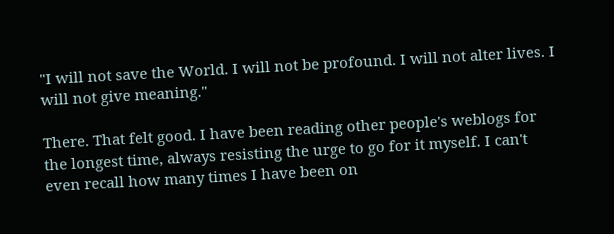"I will not save the World. I will not be profound. I will not alter lives. I will not give meaning."

There. That felt good. I have been reading other people's weblogs for the longest time, always resisting the urge to go for it myself. I can't even recall how many times I have been on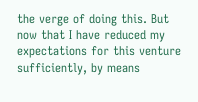the verge of doing this. But now that I have reduced my expectations for this venture sufficiently, by means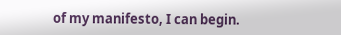of my manifesto, I can begin.